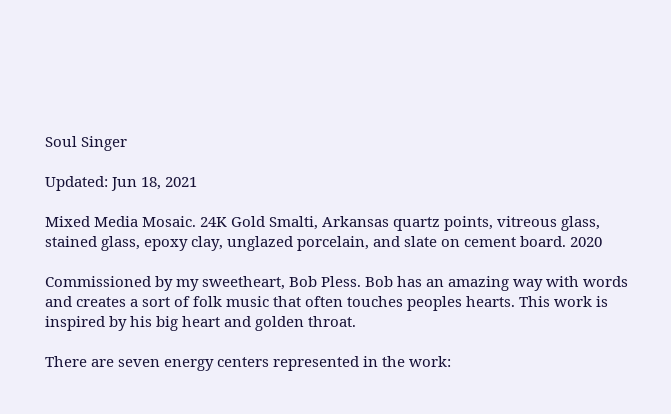Soul Singer

Updated: Jun 18, 2021

Mixed Media Mosaic. 24K Gold Smalti, Arkansas quartz points, vitreous glass, stained glass, epoxy clay, unglazed porcelain, and slate on cement board. 2020

Commissioned by my sweetheart, Bob Pless. Bob has an amazing way with words and creates a sort of folk music that often touches peoples hearts. This work is inspired by his big heart and golden throat.

There are seven energy centers represented in the work: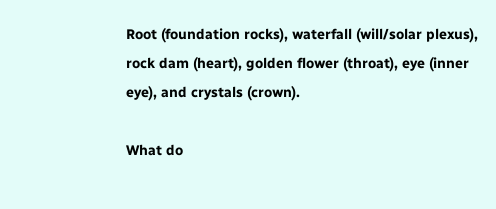Root (foundation rocks), waterfall (will/solar plexus), rock dam (heart), golden flower (throat), eye (inner eye), and crystals (crown).

What do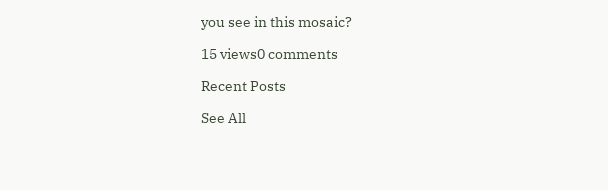you see in this mosaic?

15 views0 comments

Recent Posts

See All